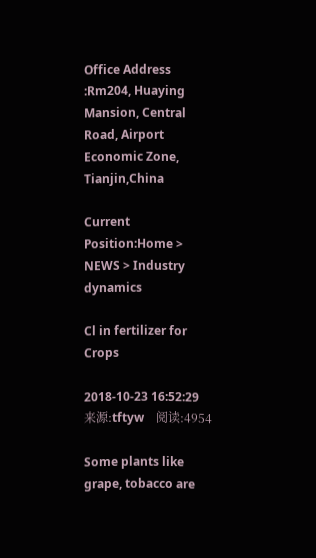Office Address :Rm204, Huaying Mansion, Central Road, Airport Economic Zone, Tianjin,China

Current Position:Home > NEWS > Industry dynamics

Cl in fertilizer for Crops

2018-10-23 16:52:29    来源:tftyw    阅读:4954

Some plants like grape, tobacco are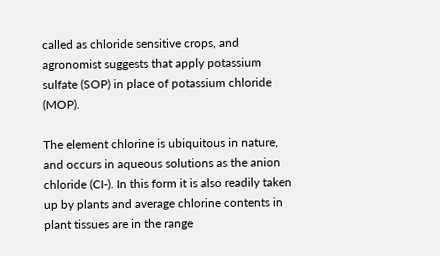called as chloride sensitive crops, and agronomist suggests that apply potassium sulfate (SOP) in place of potassium chloride (MOP).

The element chlorine is ubiquitous in nature, and occurs in aqueous solutions as the anion chloride (CI-). In this form it is also readily taken up by plants and average chlorine contents in plant tissues are in the range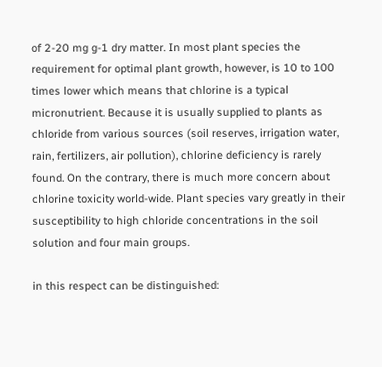of 2-20 mg g-1 dry matter. In most plant species the requirement for optimal plant growth, however, is 10 to 100 times lower which means that chlorine is a typical micronutrient. Because it is usually supplied to plants as chloride from various sources (soil reserves, irrigation water, rain, fertilizers, air pollution), chlorine deficiency is rarely found. On the contrary, there is much more concern about chlorine toxicity world-wide. Plant species vary greatly in their susceptibility to high chloride concentrations in the soil solution and four main groups.

in this respect can be distinguished: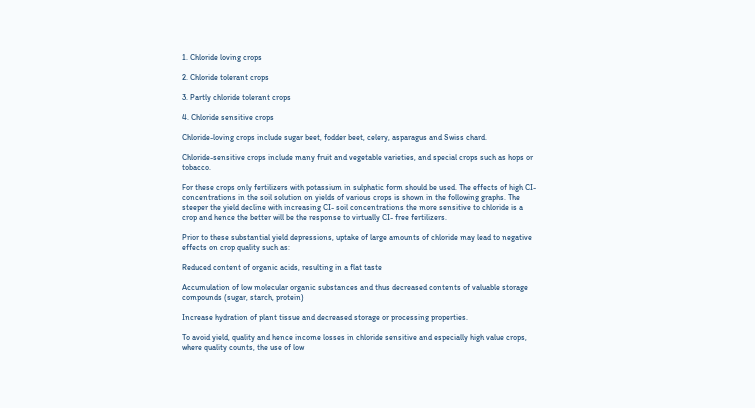1. Chloride loving crops

2. Chloride tolerant crops

3. Partly chloride tolerant crops

4. Chloride sensitive crops

Chloride-loving crops include sugar beet, fodder beet, celery, asparagus and Swiss chard.

Chloride-sensitive crops include many fruit and vegetable varieties, and special crops such as hops or tobacco.

For these crops only fertilizers with potassium in sulphatic form should be used. The effects of high CI- concentrations in the soil solution on yields of various crops is shown in the following graphs. The steeper the yield decline with increasing CI- soil concentrations the more sensitive to chloride is a crop and hence the better will be the response to virtually CI- free fertilizers.

Prior to these substantial yield depressions, uptake of large amounts of chloride may lead to negative effects on crop quality such as:

Reduced content of organic acids, resulting in a flat taste

Accumulation of low molecular organic substances and thus decreased contents of valuable storage compounds (sugar, starch, protein)

Increase hydration of plant tissue and decreased storage or processing properties.

To avoid yield, quality and hence income losses in chloride sensitive and especially high value crops, where quality counts, the use of low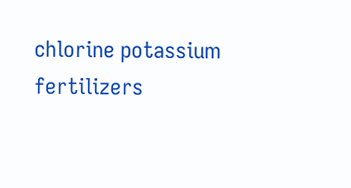chlorine potassium fertilizers